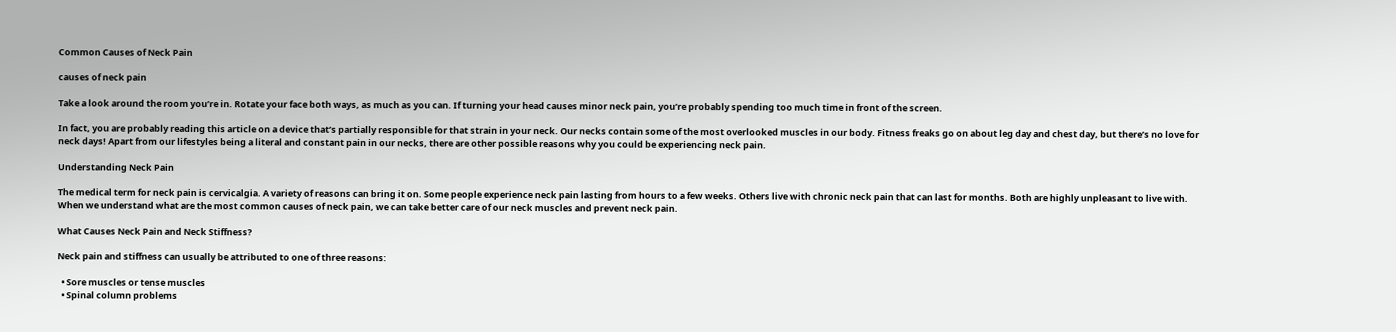Common Causes of Neck Pain

causes of neck pain

Take a look around the room you’re in. Rotate your face both ways, as much as you can. If turning your head causes minor neck pain, you’re probably spending too much time in front of the screen.

In fact, you are probably reading this article on a device that’s partially responsible for that strain in your neck. Our necks contain some of the most overlooked muscles in our body. Fitness freaks go on about leg day and chest day, but there’s no love for neck days! Apart from our lifestyles being a literal and constant pain in our necks, there are other possible reasons why you could be experiencing neck pain.

Understanding Neck Pain

The medical term for neck pain is cervicalgia. A variety of reasons can bring it on. Some people experience neck pain lasting from hours to a few weeks. Others live with chronic neck pain that can last for months. Both are highly unpleasant to live with. When we understand what are the most common causes of neck pain, we can take better care of our neck muscles and prevent neck pain.

What Causes Neck Pain and Neck Stiffness?

Neck pain and stiffness can usually be attributed to one of three reasons:

  • Sore muscles or tense muscles
  • Spinal column problems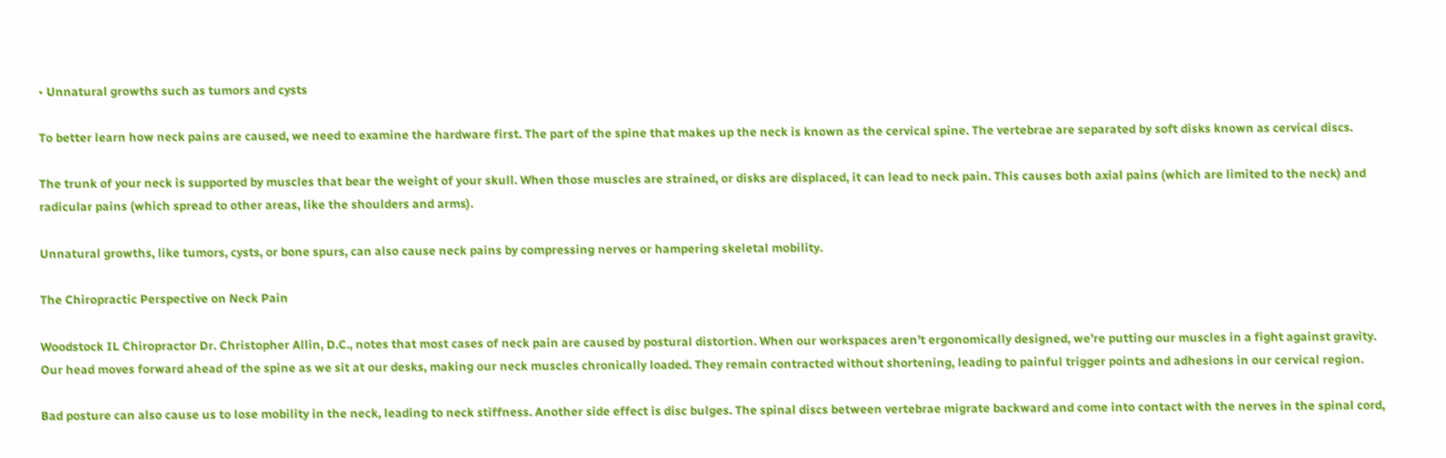• Unnatural growths such as tumors and cysts

To better learn how neck pains are caused, we need to examine the hardware first. The part of the spine that makes up the neck is known as the cervical spine. The vertebrae are separated by soft disks known as cervical discs.

The trunk of your neck is supported by muscles that bear the weight of your skull. When those muscles are strained, or disks are displaced, it can lead to neck pain. This causes both axial pains (which are limited to the neck) and radicular pains (which spread to other areas, like the shoulders and arms).

Unnatural growths, like tumors, cysts, or bone spurs, can also cause neck pains by compressing nerves or hampering skeletal mobility.

The Chiropractic Perspective on Neck Pain

Woodstock IL Chiropractor Dr. Christopher Allin, D.C., notes that most cases of neck pain are caused by postural distortion. When our workspaces aren’t ergonomically designed, we’re putting our muscles in a fight against gravity. Our head moves forward ahead of the spine as we sit at our desks, making our neck muscles chronically loaded. They remain contracted without shortening, leading to painful trigger points and adhesions in our cervical region.

Bad posture can also cause us to lose mobility in the neck, leading to neck stiffness. Another side effect is disc bulges. The spinal discs between vertebrae migrate backward and come into contact with the nerves in the spinal cord,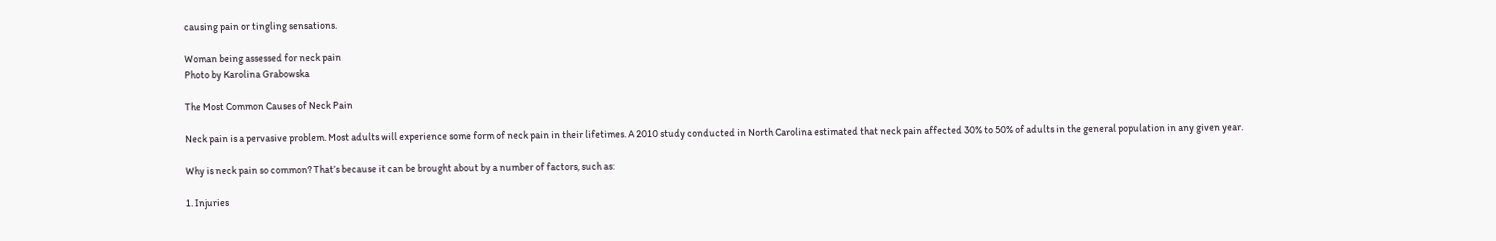causing pain or tingling sensations.

Woman being assessed for neck pain
Photo by Karolina Grabowska

The Most Common Causes of Neck Pain

Neck pain is a pervasive problem. Most adults will experience some form of neck pain in their lifetimes. A 2010 study conducted in North Carolina estimated that neck pain affected 30% to 50% of adults in the general population in any given year.

Why is neck pain so common? That’s because it can be brought about by a number of factors, such as:

1. Injuries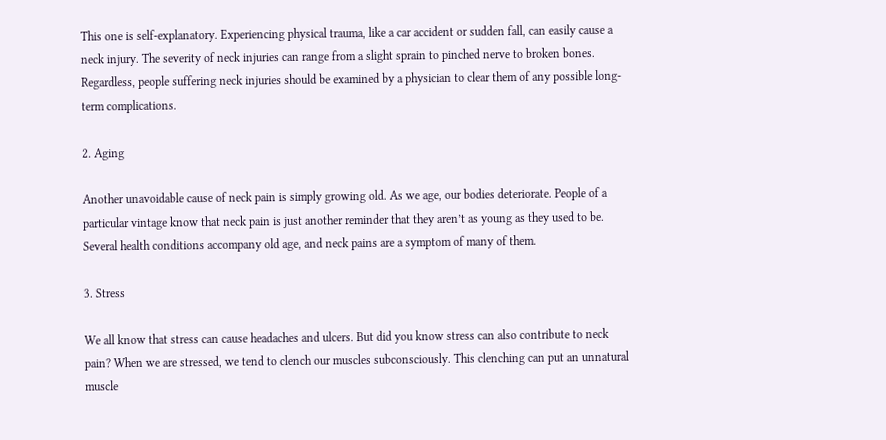This one is self-explanatory. Experiencing physical trauma, like a car accident or sudden fall, can easily cause a neck injury. The severity of neck injuries can range from a slight sprain to pinched nerve to broken bones. Regardless, people suffering neck injuries should be examined by a physician to clear them of any possible long-term complications.

2. Aging

Another unavoidable cause of neck pain is simply growing old. As we age, our bodies deteriorate. People of a particular vintage know that neck pain is just another reminder that they aren’t as young as they used to be. Several health conditions accompany old age, and neck pains are a symptom of many of them.

3. Stress

We all know that stress can cause headaches and ulcers. But did you know stress can also contribute to neck pain? When we are stressed, we tend to clench our muscles subconsciously. This clenching can put an unnatural muscle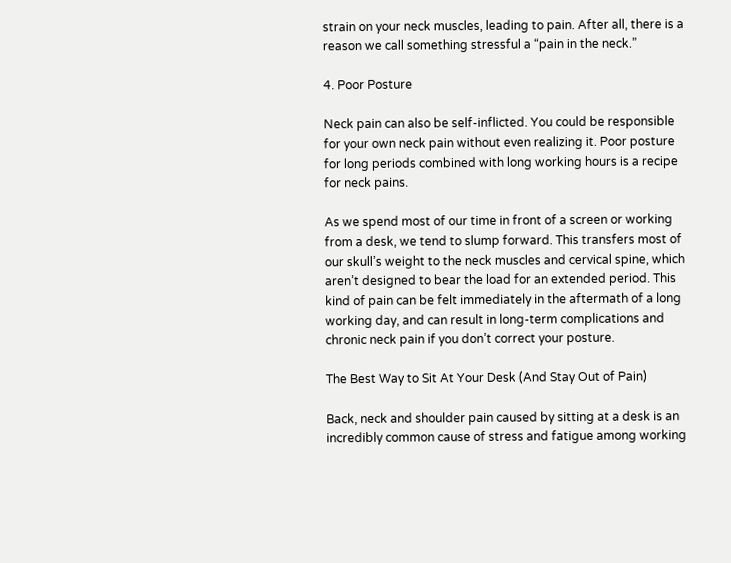strain on your neck muscles, leading to pain. After all, there is a reason we call something stressful a “pain in the neck.”

4. Poor Posture

Neck pain can also be self-inflicted. You could be responsible for your own neck pain without even realizing it. Poor posture for long periods combined with long working hours is a recipe for neck pains.

As we spend most of our time in front of a screen or working from a desk, we tend to slump forward. This transfers most of our skull’s weight to the neck muscles and cervical spine, which aren’t designed to bear the load for an extended period. This kind of pain can be felt immediately in the aftermath of a long working day, and can result in long-term complications and chronic neck pain if you don’t correct your posture.

The Best Way to Sit At Your Desk (And Stay Out of Pain)

Back, neck and shoulder pain caused by sitting at a desk is an incredibly common cause of stress and fatigue among working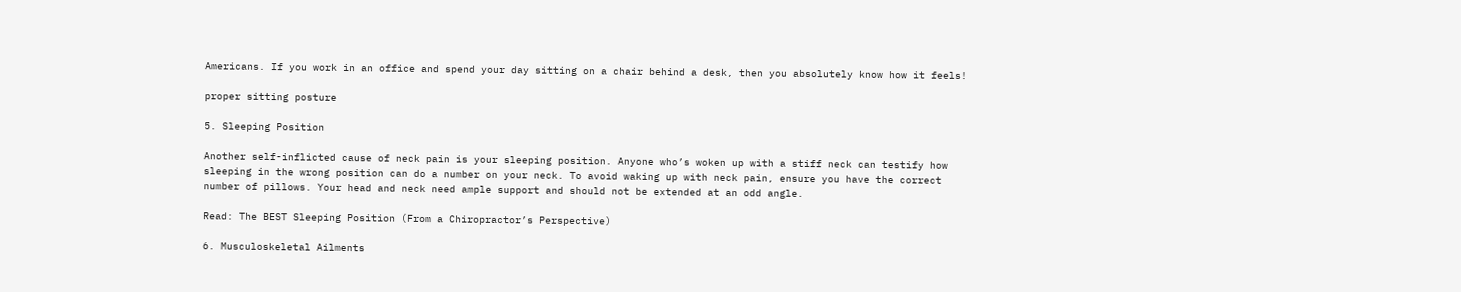Americans. If you work in an office and spend your day sitting on a chair behind a desk, then you absolutely know how it feels!

proper sitting posture

5. Sleeping Position

Another self-inflicted cause of neck pain is your sleeping position. Anyone who’s woken up with a stiff neck can testify how sleeping in the wrong position can do a number on your neck. To avoid waking up with neck pain, ensure you have the correct number of pillows. Your head and neck need ample support and should not be extended at an odd angle.

Read: The BEST Sleeping Position (From a Chiropractor’s Perspective)

6. Musculoskeletal Ailments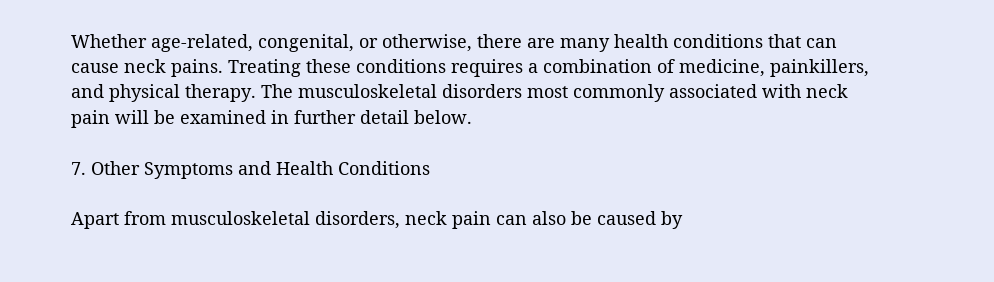Whether age-related, congenital, or otherwise, there are many health conditions that can cause neck pains. Treating these conditions requires a combination of medicine, painkillers, and physical therapy. The musculoskeletal disorders most commonly associated with neck pain will be examined in further detail below.

7. Other Symptoms and Health Conditions

Apart from musculoskeletal disorders, neck pain can also be caused by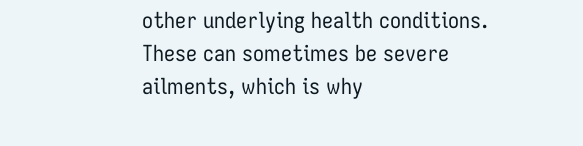other underlying health conditions. These can sometimes be severe ailments, which is why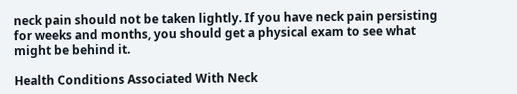neck pain should not be taken lightly. If you have neck pain persisting for weeks and months, you should get a physical exam to see what might be behind it.

Health Conditions Associated With Neck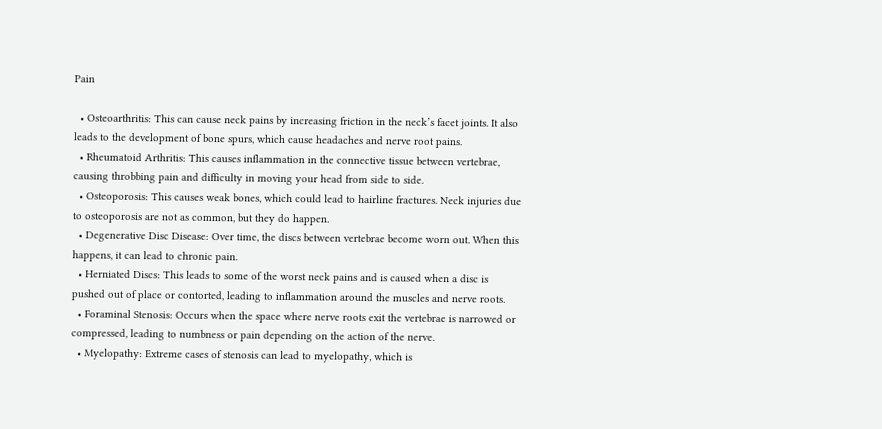Pain

  • Osteoarthritis: This can cause neck pains by increasing friction in the neck’s facet joints. It also leads to the development of bone spurs, which cause headaches and nerve root pains.
  • Rheumatoid Arthritis: This causes inflammation in the connective tissue between vertebrae, causing throbbing pain and difficulty in moving your head from side to side.
  • Osteoporosis: This causes weak bones, which could lead to hairline fractures. Neck injuries due to osteoporosis are not as common, but they do happen.
  • Degenerative Disc Disease: Over time, the discs between vertebrae become worn out. When this happens, it can lead to chronic pain.
  • Herniated Discs: This leads to some of the worst neck pains and is caused when a disc is pushed out of place or contorted, leading to inflammation around the muscles and nerve roots.
  • Foraminal Stenosis: Occurs when the space where nerve roots exit the vertebrae is narrowed or compressed, leading to numbness or pain depending on the action of the nerve.
  • Myelopathy: Extreme cases of stenosis can lead to myelopathy, which is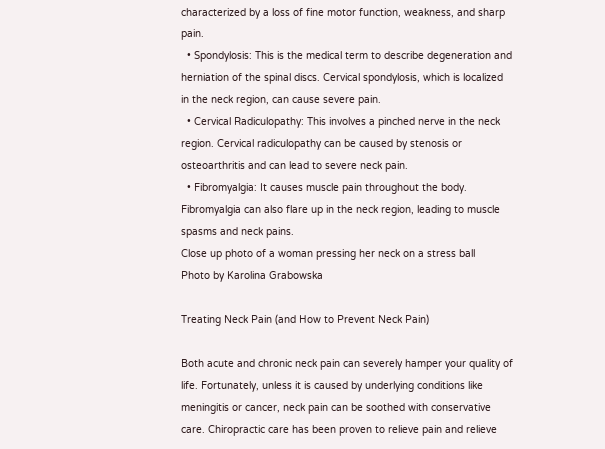characterized by a loss of fine motor function, weakness, and sharp pain.
  • Spondylosis: This is the medical term to describe degeneration and herniation of the spinal discs. Cervical spondylosis, which is localized in the neck region, can cause severe pain.
  • Cervical Radiculopathy: This involves a pinched nerve in the neck region. Cervical radiculopathy can be caused by stenosis or osteoarthritis and can lead to severe neck pain.
  • Fibromyalgia: It causes muscle pain throughout the body. Fibromyalgia can also flare up in the neck region, leading to muscle spasms and neck pains.
Close up photo of a woman pressing her neck on a stress ball
Photo by Karolina Grabowska

Treating Neck Pain (and How to Prevent Neck Pain)

Both acute and chronic neck pain can severely hamper your quality of life. Fortunately, unless it is caused by underlying conditions like meningitis or cancer, neck pain can be soothed with conservative care. Chiropractic care has been proven to relieve pain and relieve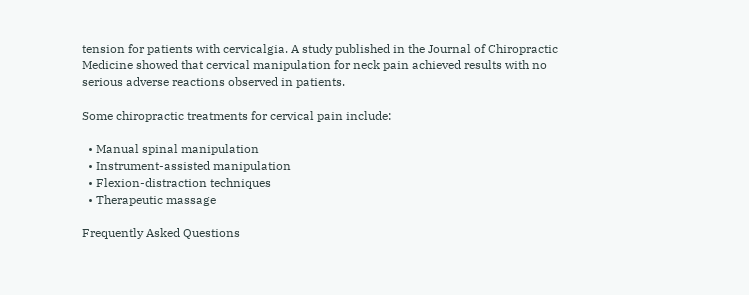tension for patients with cervicalgia. A study published in the Journal of Chiropractic Medicine showed that cervical manipulation for neck pain achieved results with no serious adverse reactions observed in patients.

Some chiropractic treatments for cervical pain include:

  • Manual spinal manipulation
  • Instrument-assisted manipulation
  • Flexion-distraction techniques
  • Therapeutic massage

Frequently Asked Questions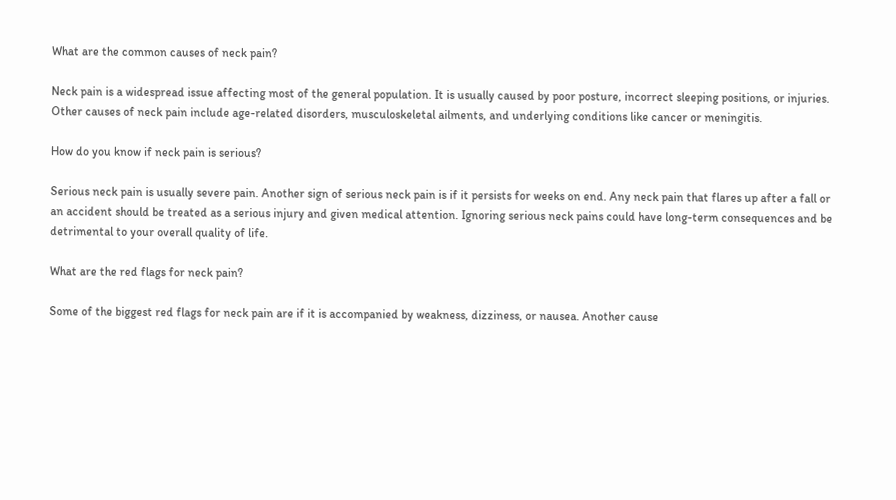What are the common causes of neck pain?

Neck pain is a widespread issue affecting most of the general population. It is usually caused by poor posture, incorrect sleeping positions, or injuries. Other causes of neck pain include age-related disorders, musculoskeletal ailments, and underlying conditions like cancer or meningitis.

How do you know if neck pain is serious?

Serious neck pain is usually severe pain. Another sign of serious neck pain is if it persists for weeks on end. Any neck pain that flares up after a fall or an accident should be treated as a serious injury and given medical attention. Ignoring serious neck pains could have long-term consequences and be detrimental to your overall quality of life.

What are the red flags for neck pain?

Some of the biggest red flags for neck pain are if it is accompanied by weakness, dizziness, or nausea. Another cause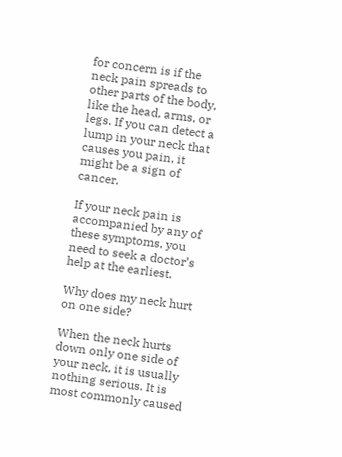for concern is if the neck pain spreads to other parts of the body, like the head, arms, or legs. If you can detect a lump in your neck that causes you pain, it might be a sign of cancer.

If your neck pain is accompanied by any of these symptoms, you need to seek a doctor’s help at the earliest.

Why does my neck hurt on one side?

When the neck hurts down only one side of your neck, it is usually nothing serious. It is most commonly caused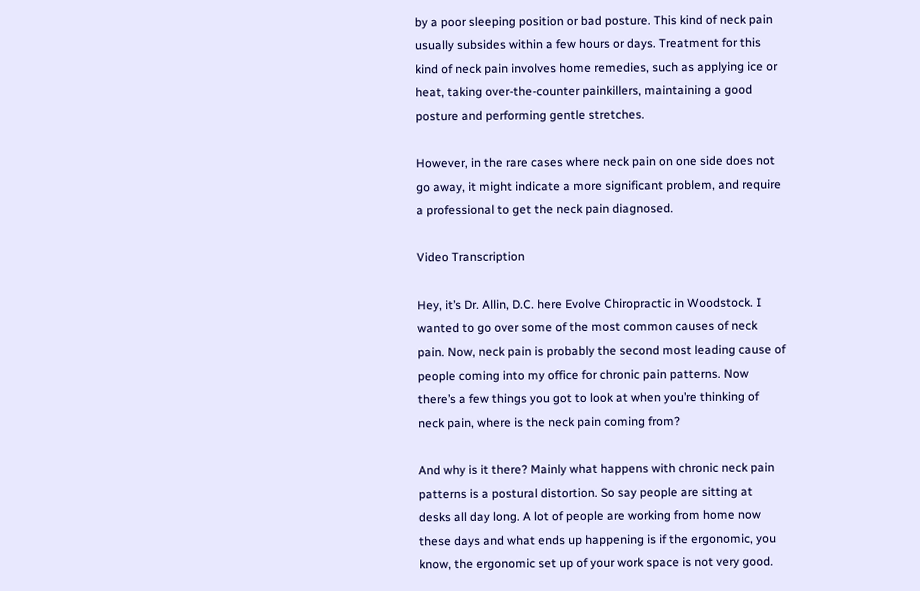by a poor sleeping position or bad posture. This kind of neck pain usually subsides within a few hours or days. Treatment for this kind of neck pain involves home remedies, such as applying ice or heat, taking over-the-counter painkillers, maintaining a good posture and performing gentle stretches.

However, in the rare cases where neck pain on one side does not go away, it might indicate a more significant problem, and require a professional to get the neck pain diagnosed.

Video Transcription

Hey, it’s Dr. Allin, D.C. here Evolve Chiropractic in Woodstock. I wanted to go over some of the most common causes of neck pain. Now, neck pain is probably the second most leading cause of people coming into my office for chronic pain patterns. Now there’s a few things you got to look at when you’re thinking of neck pain, where is the neck pain coming from?

And why is it there? Mainly what happens with chronic neck pain patterns is a postural distortion. So say people are sitting at desks all day long. A lot of people are working from home now these days and what ends up happening is if the ergonomic, you know, the ergonomic set up of your work space is not very good.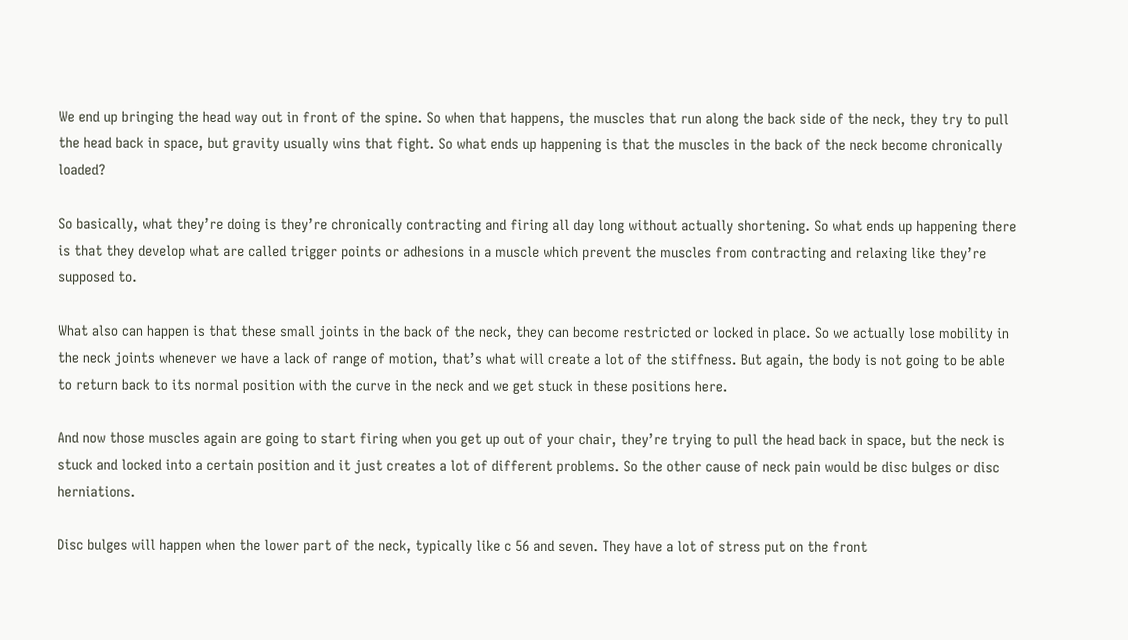We end up bringing the head way out in front of the spine. So when that happens, the muscles that run along the back side of the neck, they try to pull the head back in space, but gravity usually wins that fight. So what ends up happening is that the muscles in the back of the neck become chronically loaded?

So basically, what they’re doing is they’re chronically contracting and firing all day long without actually shortening. So what ends up happening there is that they develop what are called trigger points or adhesions in a muscle which prevent the muscles from contracting and relaxing like they’re supposed to.

What also can happen is that these small joints in the back of the neck, they can become restricted or locked in place. So we actually lose mobility in the neck joints whenever we have a lack of range of motion, that’s what will create a lot of the stiffness. But again, the body is not going to be able to return back to its normal position with the curve in the neck and we get stuck in these positions here.

And now those muscles again are going to start firing when you get up out of your chair, they’re trying to pull the head back in space, but the neck is stuck and locked into a certain position and it just creates a lot of different problems. So the other cause of neck pain would be disc bulges or disc herniations.

Disc bulges will happen when the lower part of the neck, typically like c 56 and seven. They have a lot of stress put on the front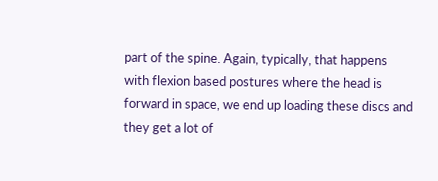part of the spine. Again, typically, that happens with flexion based postures where the head is forward in space, we end up loading these discs and they get a lot of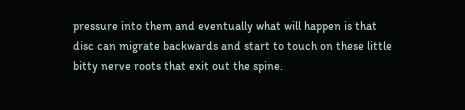pressure into them and eventually what will happen is that disc can migrate backwards and start to touch on these little bitty nerve roots that exit out the spine.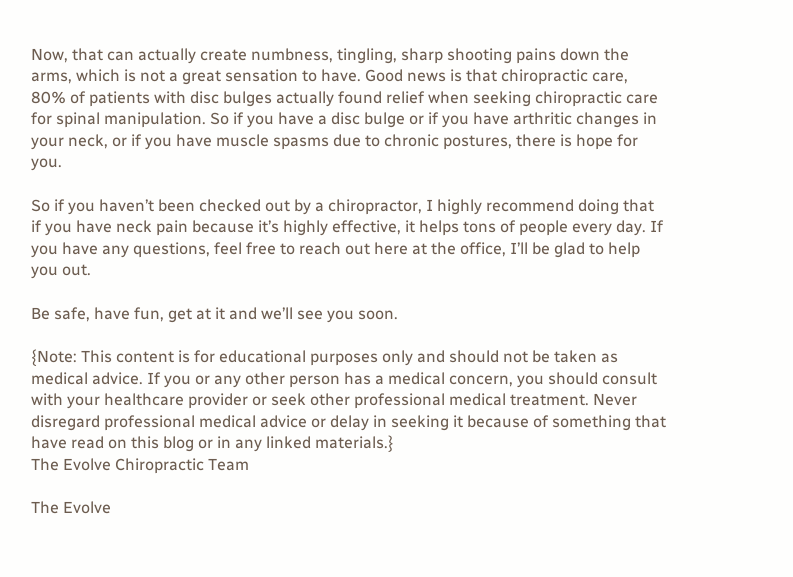Now, that can actually create numbness, tingling, sharp shooting pains down the arms, which is not a great sensation to have. Good news is that chiropractic care,  80% of patients with disc bulges actually found relief when seeking chiropractic care for spinal manipulation. So if you have a disc bulge or if you have arthritic changes in your neck, or if you have muscle spasms due to chronic postures, there is hope for you.

So if you haven’t been checked out by a chiropractor, I highly recommend doing that if you have neck pain because it’s highly effective, it helps tons of people every day. If you have any questions, feel free to reach out here at the office, I’ll be glad to help you out.

Be safe, have fun, get at it and we’ll see you soon.

{Note: This content is for educational purposes only and should not be taken as medical advice. If you or any other person has a medical concern, you should consult with your healthcare provider or seek other professional medical treatment. Never disregard professional medical advice or delay in seeking it because of something that have read on this blog or in any linked materials.}
The Evolve Chiropractic Team

The Evolve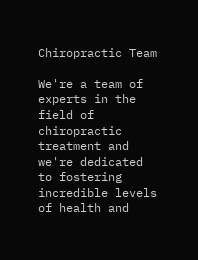Chiropractic Team

We're a team of experts in the field of chiropractic treatment and we're dedicated to fostering incredible levels of health and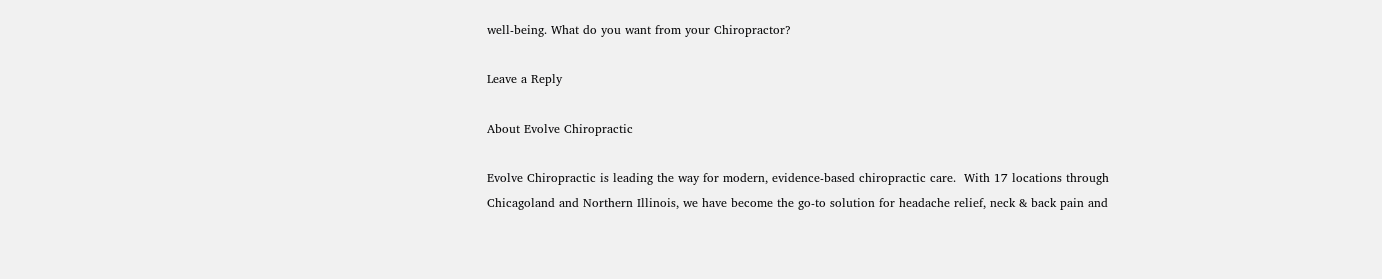well-being. What do you want from your Chiropractor?

Leave a Reply

About Evolve Chiropractic

Evolve Chiropractic is leading the way for modern, evidence-based chiropractic care.  With 17 locations through Chicagoland and Northern Illinois, we have become the go-to solution for headache relief, neck & back pain and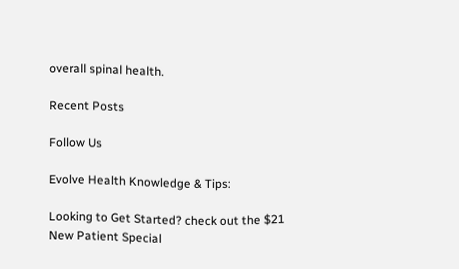overall spinal health.

Recent Posts

Follow Us

Evolve Health Knowledge & Tips:

Looking to Get Started? check out the $21 New Patient Special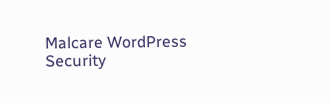Malcare WordPress Security